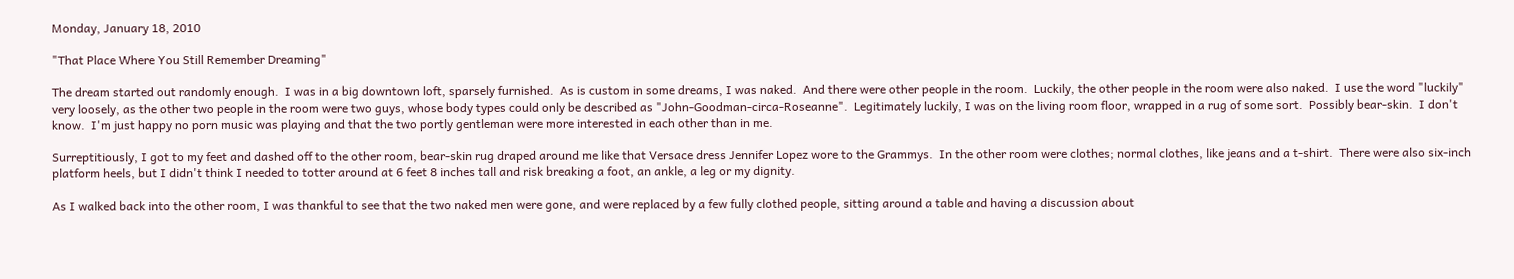Monday, January 18, 2010

"That Place Where You Still Remember Dreaming"

The dream started out randomly enough.  I was in a big downtown loft, sparsely furnished.  As is custom in some dreams, I was naked.  And there were other people in the room.  Luckily, the other people in the room were also naked.  I use the word "luckily" very loosely, as the other two people in the room were two guys, whose body types could only be described as "John-Goodman-circa-Roseanne".  Legitimately luckily, I was on the living room floor, wrapped in a rug of some sort.  Possibly bear-skin.  I don't know.  I'm just happy no porn music was playing and that the two portly gentleman were more interested in each other than in me.

Surreptitiously, I got to my feet and dashed off to the other room, bear-skin rug draped around me like that Versace dress Jennifer Lopez wore to the Grammys.  In the other room were clothes; normal clothes, like jeans and a t-shirt.  There were also six-inch platform heels, but I didn't think I needed to totter around at 6 feet 8 inches tall and risk breaking a foot, an ankle, a leg or my dignity.

As I walked back into the other room, I was thankful to see that the two naked men were gone, and were replaced by a few fully clothed people, sitting around a table and having a discussion about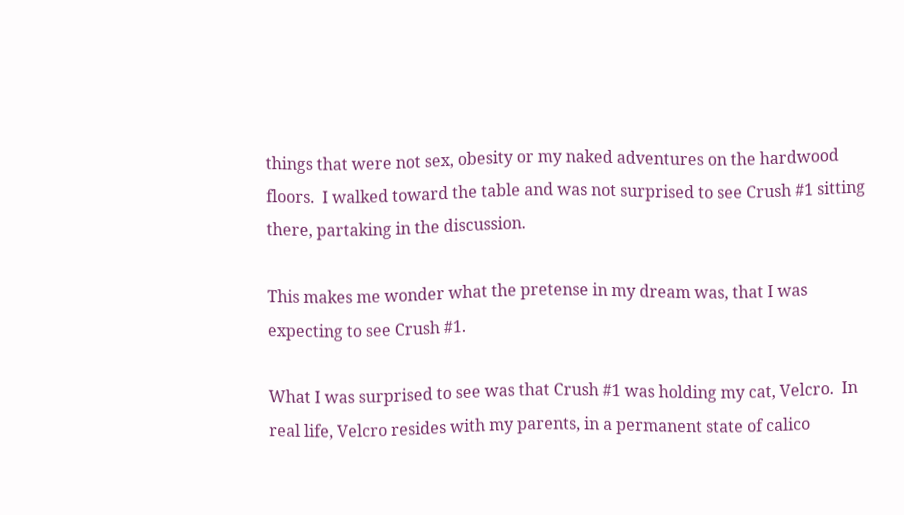things that were not sex, obesity or my naked adventures on the hardwood floors.  I walked toward the table and was not surprised to see Crush #1 sitting there, partaking in the discussion.

This makes me wonder what the pretense in my dream was, that I was expecting to see Crush #1.

What I was surprised to see was that Crush #1 was holding my cat, Velcro.  In real life, Velcro resides with my parents, in a permanent state of calico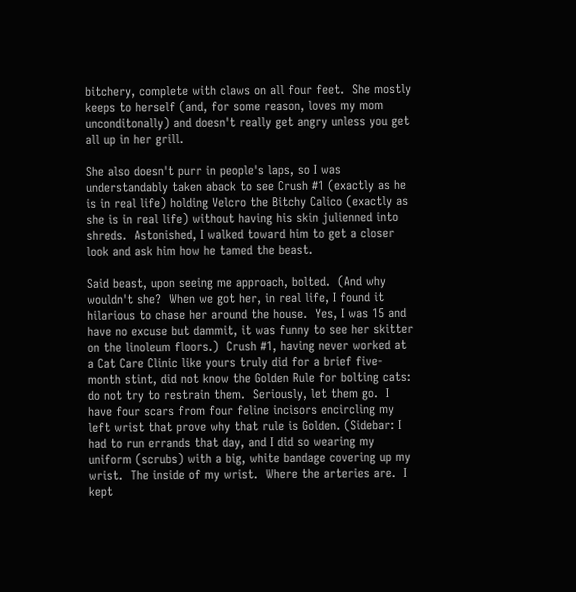bitchery, complete with claws on all four feet.  She mostly keeps to herself (and, for some reason, loves my mom unconditonally) and doesn't really get angry unless you get all up in her grill.

She also doesn't purr in people's laps, so I was understandably taken aback to see Crush #1 (exactly as he is in real life) holding Velcro the Bitchy Calico (exactly as she is in real life) without having his skin julienned into shreds.  Astonished, I walked toward him to get a closer look and ask him how he tamed the beast.

Said beast, upon seeing me approach, bolted.  (And why wouldn't she?  When we got her, in real life, I found it hilarious to chase her around the house.  Yes, I was 15 and have no excuse but dammit, it was funny to see her skitter on the linoleum floors.)  Crush #1, having never worked at a Cat Care Clinic like yours truly did for a brief five-month stint, did not know the Golden Rule for bolting cats:  do not try to restrain them.  Seriously, let them go.  I have four scars from four feline incisors encircling my left wrist that prove why that rule is Golden. (Sidebar: I had to run errands that day, and I did so wearing my uniform (scrubs) with a big, white bandage covering up my wrist.  The inside of my wrist.  Where the arteries are.  I kept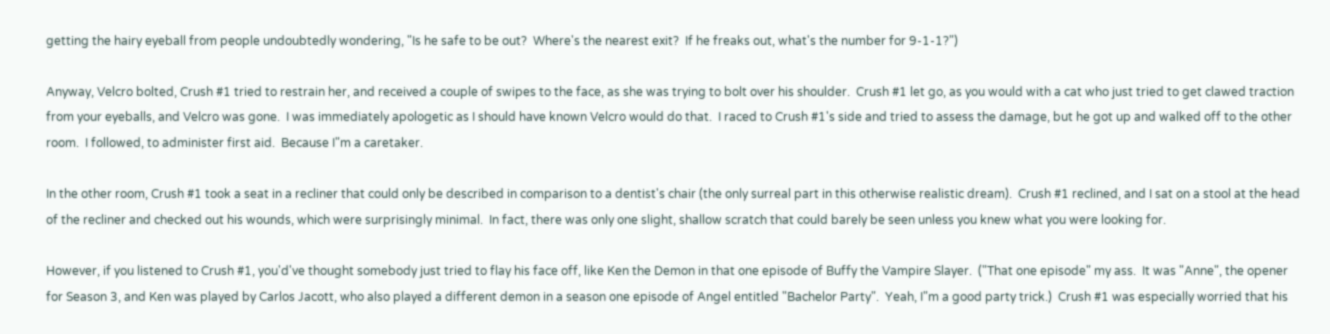getting the hairy eyeball from people undoubtedly wondering, "Is he safe to be out?  Where's the nearest exit?  If he freaks out, what's the number for 9-1-1?")

Anyway, Velcro bolted, Crush #1 tried to restrain her, and received a couple of swipes to the face, as she was trying to bolt over his shoulder.  Crush #1 let go, as you would with a cat who just tried to get clawed traction from your eyeballs, and Velcro was gone.  I was immediately apologetic as I should have known Velcro would do that.  I raced to Crush #1's side and tried to assess the damage, but he got up and walked off to the other room.  I followed, to administer first aid.  Because I"m a caretaker.

In the other room, Crush #1 took a seat in a recliner that could only be described in comparison to a dentist's chair (the only surreal part in this otherwise realistic dream).  Crush #1 reclined, and I sat on a stool at the head of the recliner and checked out his wounds, which were surprisingly minimal.  In fact, there was only one slight, shallow scratch that could barely be seen unless you knew what you were looking for.

However, if you listened to Crush #1, you'd've thought somebody just tried to flay his face off, like Ken the Demon in that one episode of Buffy the Vampire Slayer.  ("That one episode" my ass.  It was "Anne", the opener for Season 3, and Ken was played by Carlos Jacott, who also played a different demon in a season one episode of Angel entitled "Bachelor Party".  Yeah, I"m a good party trick.)  Crush #1 was especially worried that his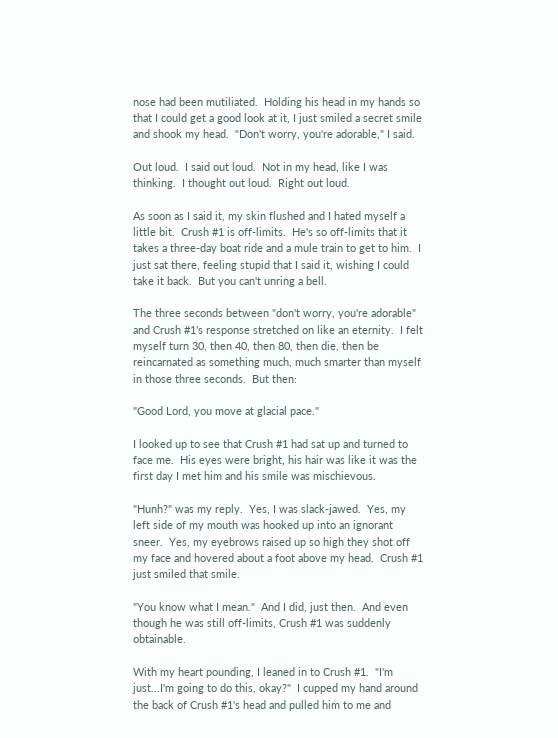nose had been mutiliated.  Holding his head in my hands so that I could get a good look at it, I just smiled a secret smile and shook my head.  "Don't worry, you're adorable," I said.

Out loud.  I said out loud.  Not in my head, like I was thinking.  I thought out loud.  Right out loud.

As soon as I said it, my skin flushed and I hated myself a little bit.  Crush #1 is off-limits.  He's so off-limits that it takes a three-day boat ride and a mule train to get to him.  I just sat there, feeling stupid that I said it, wishing I could take it back.  But you can't unring a bell.

The three seconds between "don't worry, you're adorable" and Crush #1's response stretched on like an eternity.  I felt myself turn 30, then 40, then 80, then die, then be reincarnated as something much, much smarter than myself in those three seconds.  But then:

"Good Lord, you move at glacial pace."

I looked up to see that Crush #1 had sat up and turned to face me.  His eyes were bright, his hair was like it was the first day I met him and his smile was mischievous.

"Hunh?" was my reply.  Yes, I was slack-jawed.  Yes, my left side of my mouth was hooked up into an ignorant sneer.  Yes, my eyebrows raised up so high they shot off my face and hovered about a foot above my head.  Crush #1 just smiled that smile.

"You know what I mean."  And I did, just then.  And even though he was still off-limits, Crush #1 was suddenly obtainable.

With my heart pounding, I leaned in to Crush #1.  "I'm just...I'm going to do this, okay?"  I cupped my hand around the back of Crush #1's head and pulled him to me and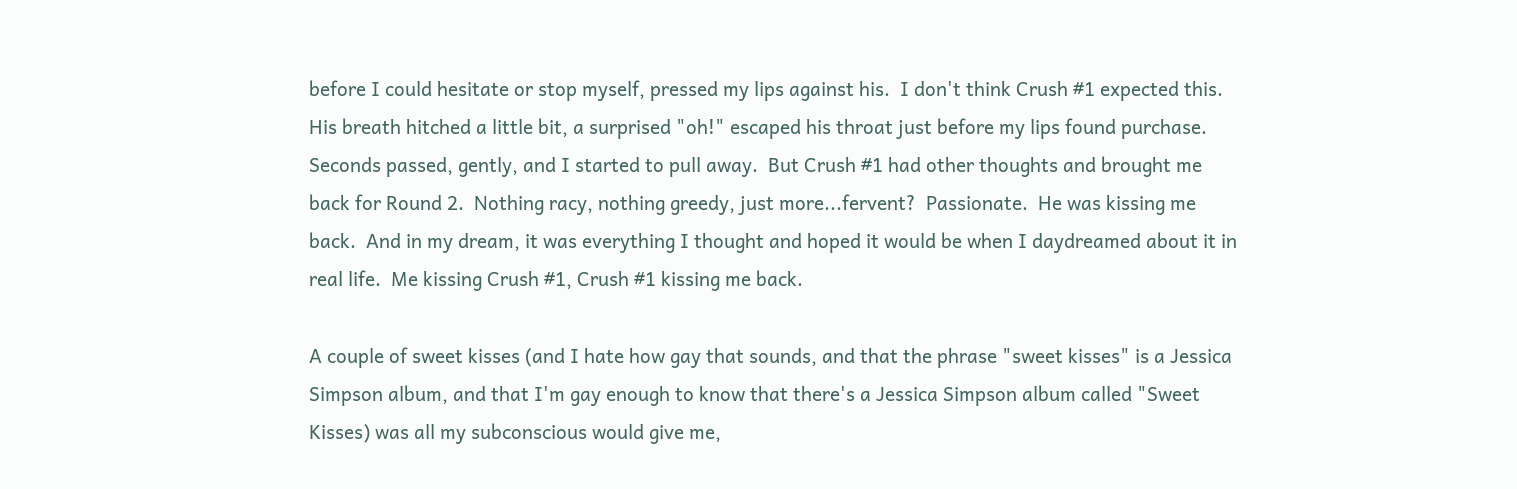before I could hesitate or stop myself, pressed my lips against his.  I don't think Crush #1 expected this.  His breath hitched a little bit, a surprised "oh!" escaped his throat just before my lips found purchase.  Seconds passed, gently, and I started to pull away.  But Crush #1 had other thoughts and brought me back for Round 2.  Nothing racy, nothing greedy, just more...fervent?  Passionate.  He was kissing me back.  And in my dream, it was everything I thought and hoped it would be when I daydreamed about it in real life.  Me kissing Crush #1, Crush #1 kissing me back.

A couple of sweet kisses (and I hate how gay that sounds, and that the phrase "sweet kisses" is a Jessica Simpson album, and that I'm gay enough to know that there's a Jessica Simpson album called "Sweet Kisses) was all my subconscious would give me,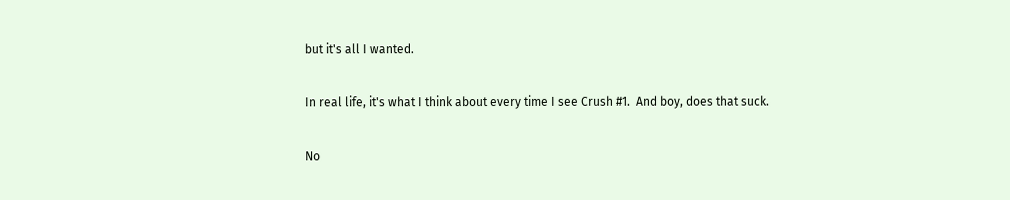but it's all I wanted.

In real life, it's what I think about every time I see Crush #1.  And boy, does that suck.

No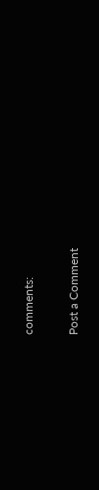comments:

Post a Comment